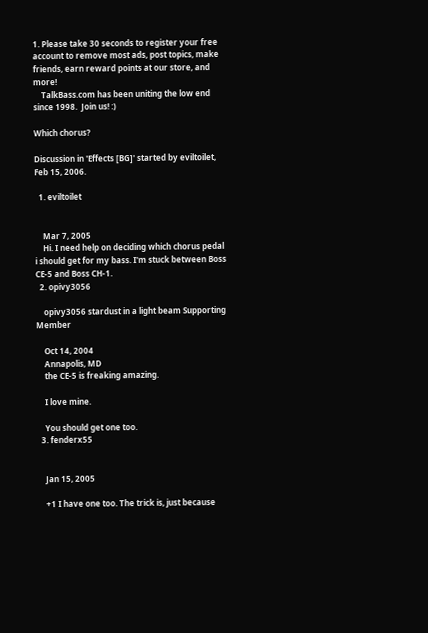1. Please take 30 seconds to register your free account to remove most ads, post topics, make friends, earn reward points at our store, and more!
    TalkBass.com has been uniting the low end since 1998.  Join us! :)

Which chorus?

Discussion in 'Effects [BG]' started by eviltoilet, Feb 15, 2006.

  1. eviltoilet


    Mar 7, 2005
    Hi. I need help on deciding which chorus pedal i should get for my bass. I'm stuck between Boss CE-5 and Boss CH-1.
  2. opivy3056

    opivy3056 stardust in a light beam Supporting Member

    Oct 14, 2004
    Annapolis, MD
    the CE-5 is freaking amazing.

    I love mine.

    You should get one too.
  3. fenderx55


    Jan 15, 2005

    +1 I have one too. The trick is, just because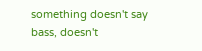something doesn't say bass, doesn't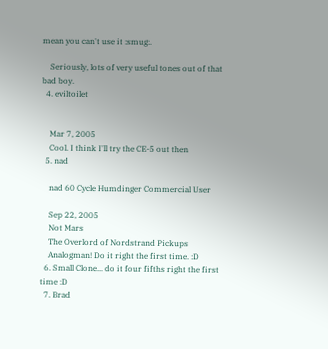mean you can't use it :smug:.

    Seriously, lots of very useful tones out of that bad boy.
  4. eviltoilet


    Mar 7, 2005
    Cool. I think I'll try the CE-5 out then
  5. nad

    nad 60 Cycle Humdinger Commercial User

    Sep 22, 2005
    Not Mars
    The Overlord of Nordstrand Pickups
    Analogman! Do it right the first time. :D
  6. Small Clone... do it four fifths right the first time :D
  7. Brad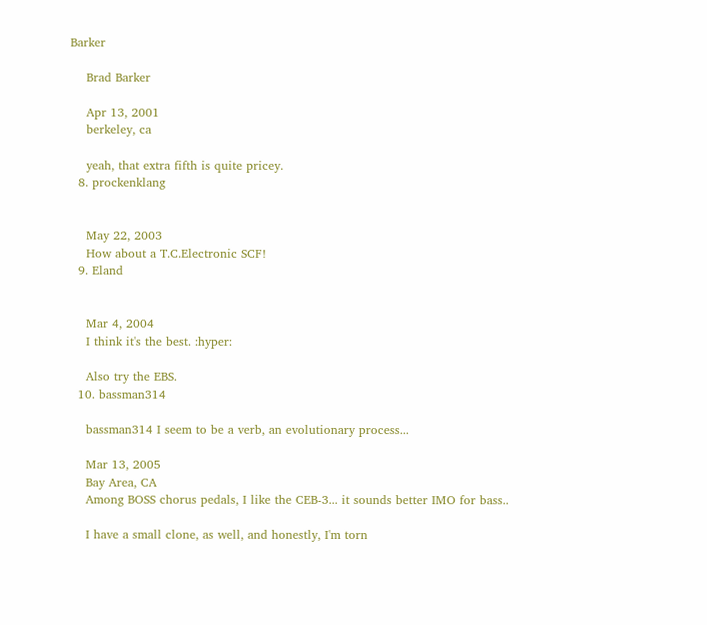Barker

    Brad Barker

    Apr 13, 2001
    berkeley, ca

    yeah, that extra fifth is quite pricey.
  8. prockenklang


    May 22, 2003
    How about a T.C.Electronic SCF!
  9. Eland


    Mar 4, 2004
    I think it's the best. :hyper:

    Also try the EBS.
  10. bassman314

    bassman314 I seem to be a verb, an evolutionary process...

    Mar 13, 2005
    Bay Area, CA
    Among BOSS chorus pedals, I like the CEB-3... it sounds better IMO for bass..

    I have a small clone, as well, and honestly, I'm torn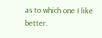as to which one I like better.